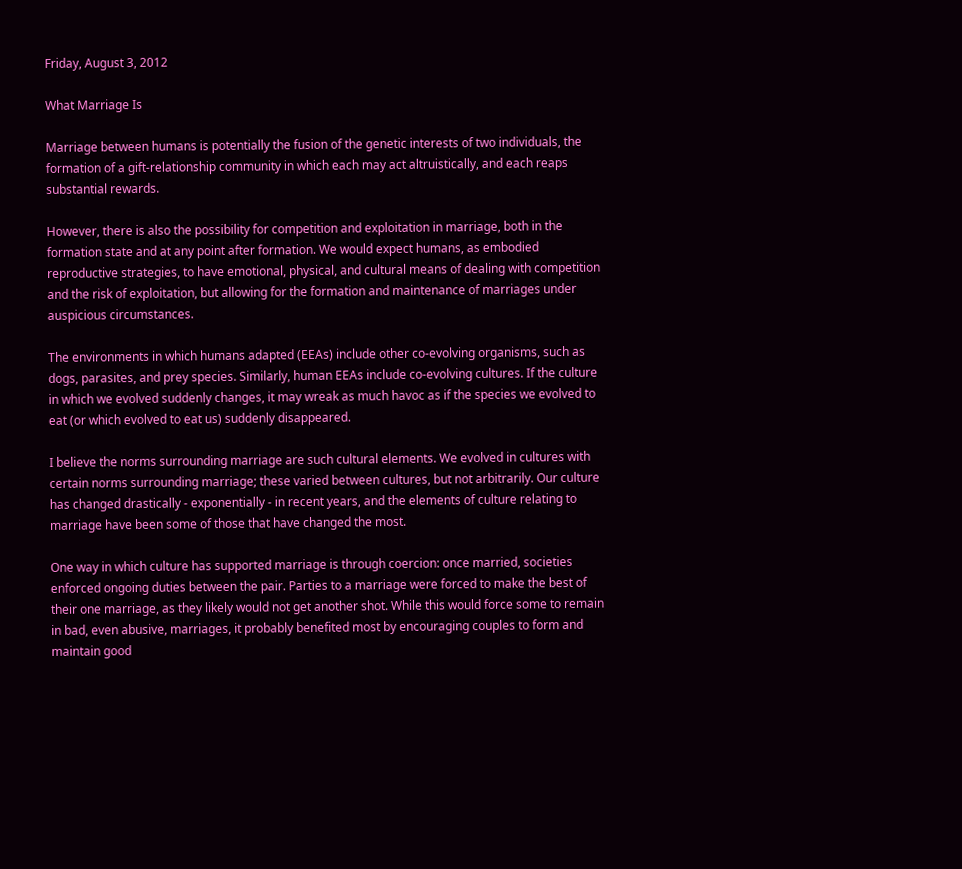Friday, August 3, 2012

What Marriage Is

Marriage between humans is potentially the fusion of the genetic interests of two individuals, the formation of a gift-relationship community in which each may act altruistically, and each reaps substantial rewards.

However, there is also the possibility for competition and exploitation in marriage, both in the formation state and at any point after formation. We would expect humans, as embodied reproductive strategies, to have emotional, physical, and cultural means of dealing with competition and the risk of exploitation, but allowing for the formation and maintenance of marriages under auspicious circumstances.

The environments in which humans adapted (EEAs) include other co-evolving organisms, such as dogs, parasites, and prey species. Similarly, human EEAs include co-evolving cultures. If the culture in which we evolved suddenly changes, it may wreak as much havoc as if the species we evolved to eat (or which evolved to eat us) suddenly disappeared.

I believe the norms surrounding marriage are such cultural elements. We evolved in cultures with certain norms surrounding marriage; these varied between cultures, but not arbitrarily. Our culture has changed drastically - exponentially - in recent years, and the elements of culture relating to marriage have been some of those that have changed the most.

One way in which culture has supported marriage is through coercion: once married, societies enforced ongoing duties between the pair. Parties to a marriage were forced to make the best of their one marriage, as they likely would not get another shot. While this would force some to remain in bad, even abusive, marriages, it probably benefited most by encouraging couples to form and maintain good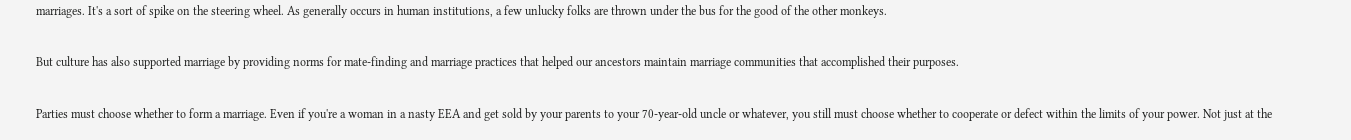marriages. It's a sort of spike on the steering wheel. As generally occurs in human institutions, a few unlucky folks are thrown under the bus for the good of the other monkeys.

But culture has also supported marriage by providing norms for mate-finding and marriage practices that helped our ancestors maintain marriage communities that accomplished their purposes.

Parties must choose whether to form a marriage. Even if you're a woman in a nasty EEA and get sold by your parents to your 70-year-old uncle or whatever, you still must choose whether to cooperate or defect within the limits of your power. Not just at the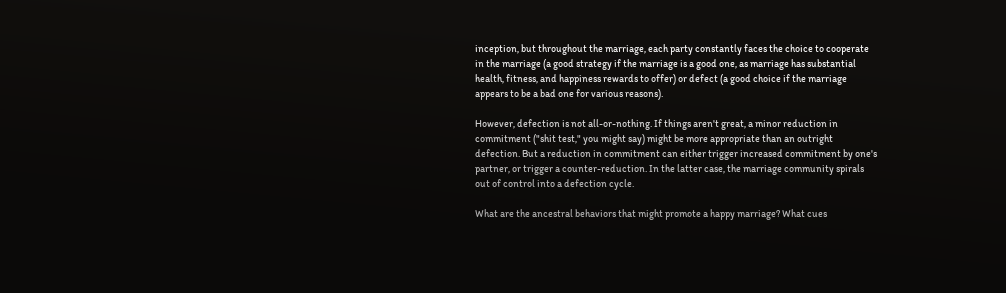inception, but throughout the marriage, each party constantly faces the choice to cooperate in the marriage (a good strategy if the marriage is a good one, as marriage has substantial health, fitness, and happiness rewards to offer) or defect (a good choice if the marriage appears to be a bad one for various reasons).

However, defection is not all-or-nothing. If things aren't great, a minor reduction in commitment ("shit test," you might say) might be more appropriate than an outright defection. But a reduction in commitment can either trigger increased commitment by one's partner, or trigger a counter-reduction. In the latter case, the marriage community spirals out of control into a defection cycle.

What are the ancestral behaviors that might promote a happy marriage? What cues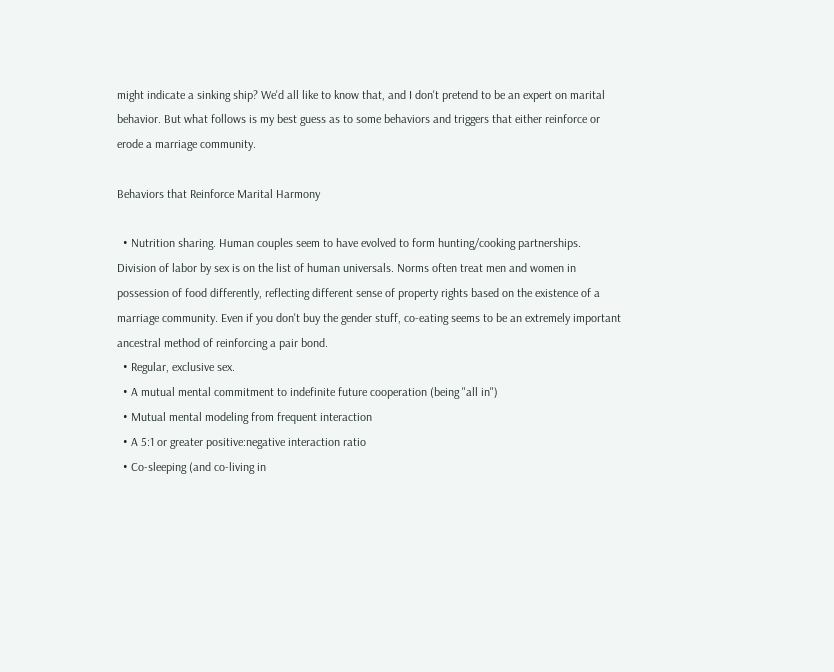might indicate a sinking ship? We'd all like to know that, and I don't pretend to be an expert on marital behavior. But what follows is my best guess as to some behaviors and triggers that either reinforce or erode a marriage community.

Behaviors that Reinforce Marital Harmony

  • Nutrition sharing. Human couples seem to have evolved to form hunting/cooking partnerships. Division of labor by sex is on the list of human universals. Norms often treat men and women in possession of food differently, reflecting different sense of property rights based on the existence of a marriage community. Even if you don't buy the gender stuff, co-eating seems to be an extremely important ancestral method of reinforcing a pair bond.
  • Regular, exclusive sex.
  • A mutual mental commitment to indefinite future cooperation (being "all in")
  • Mutual mental modeling from frequent interaction
  • A 5:1 or greater positive:negative interaction ratio
  • Co-sleeping (and co-living in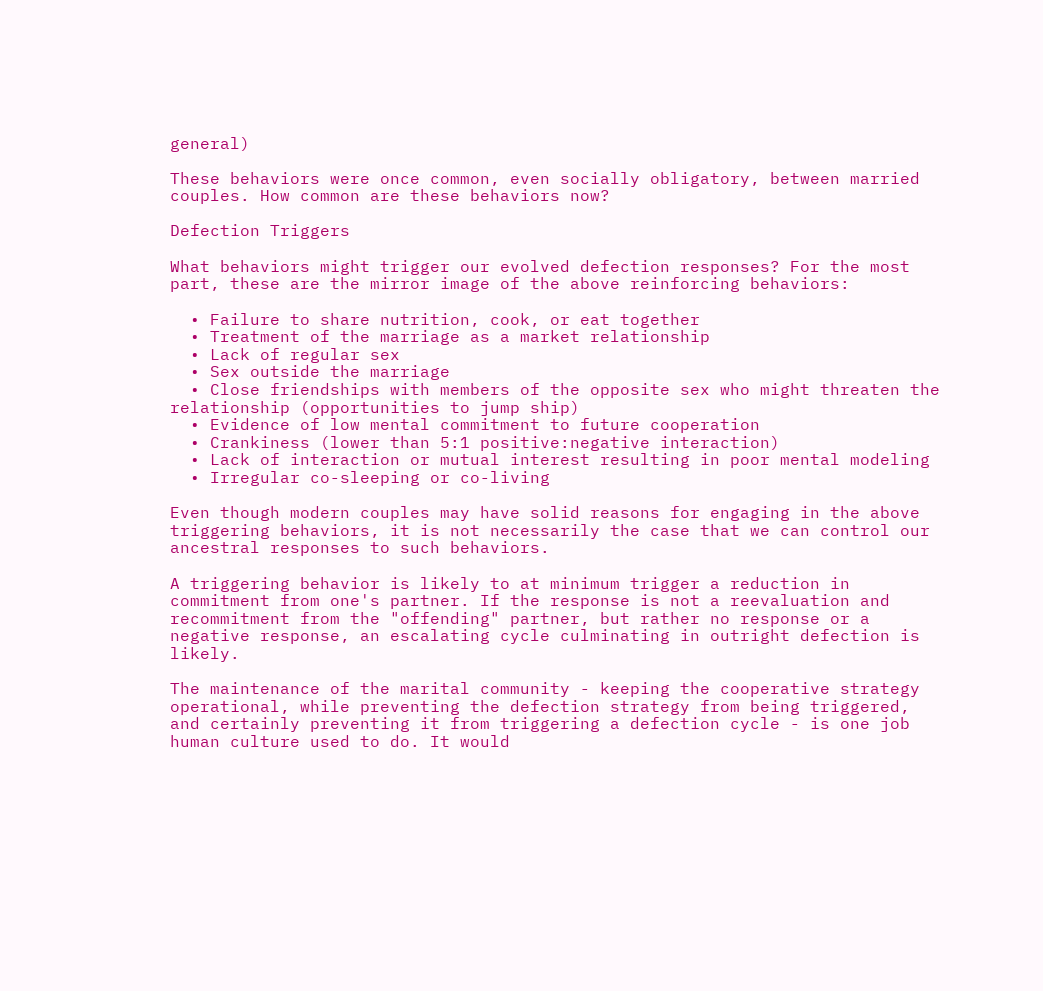general)

These behaviors were once common, even socially obligatory, between married couples. How common are these behaviors now?

Defection Triggers

What behaviors might trigger our evolved defection responses? For the most part, these are the mirror image of the above reinforcing behaviors:

  • Failure to share nutrition, cook, or eat together
  • Treatment of the marriage as a market relationship
  • Lack of regular sex
  • Sex outside the marriage
  • Close friendships with members of the opposite sex who might threaten the relationship (opportunities to jump ship)
  • Evidence of low mental commitment to future cooperation
  • Crankiness (lower than 5:1 positive:negative interaction)
  • Lack of interaction or mutual interest resulting in poor mental modeling
  • Irregular co-sleeping or co-living

Even though modern couples may have solid reasons for engaging in the above triggering behaviors, it is not necessarily the case that we can control our ancestral responses to such behaviors.

A triggering behavior is likely to at minimum trigger a reduction in commitment from one's partner. If the response is not a reevaluation and recommitment from the "offending" partner, but rather no response or a negative response, an escalating cycle culminating in outright defection is likely.

The maintenance of the marital community - keeping the cooperative strategy operational, while preventing the defection strategy from being triggered, and certainly preventing it from triggering a defection cycle - is one job human culture used to do. It would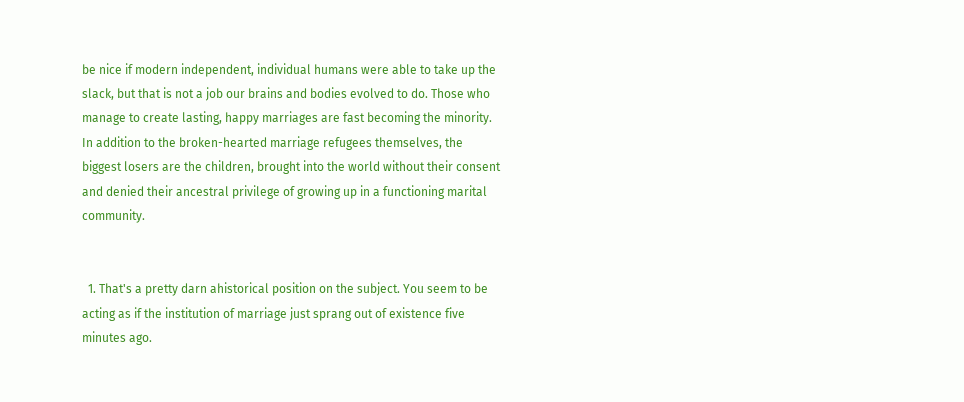be nice if modern independent, individual humans were able to take up the slack, but that is not a job our brains and bodies evolved to do. Those who manage to create lasting, happy marriages are fast becoming the minority. In addition to the broken-hearted marriage refugees themselves, the biggest losers are the children, brought into the world without their consent and denied their ancestral privilege of growing up in a functioning marital community.


  1. That's a pretty darn ahistorical position on the subject. You seem to be acting as if the institution of marriage just sprang out of existence five minutes ago.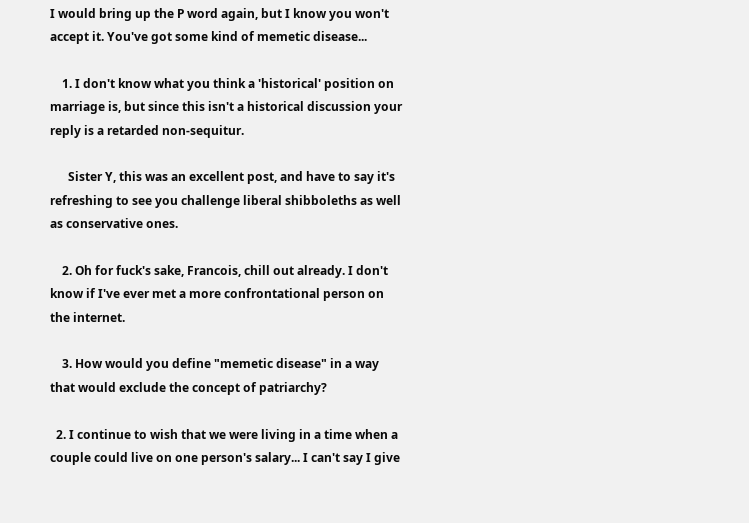I would bring up the P word again, but I know you won't accept it. You've got some kind of memetic disease...

    1. I don't know what you think a 'historical' position on marriage is, but since this isn't a historical discussion your reply is a retarded non-sequitur.

      Sister Y, this was an excellent post, and have to say it's refreshing to see you challenge liberal shibboleths as well as conservative ones.

    2. Oh for fuck's sake, Francois, chill out already. I don't know if I've ever met a more confrontational person on the internet.

    3. How would you define "memetic disease" in a way that would exclude the concept of patriarchy?

  2. I continue to wish that we were living in a time when a couple could live on one person's salary... I can't say I give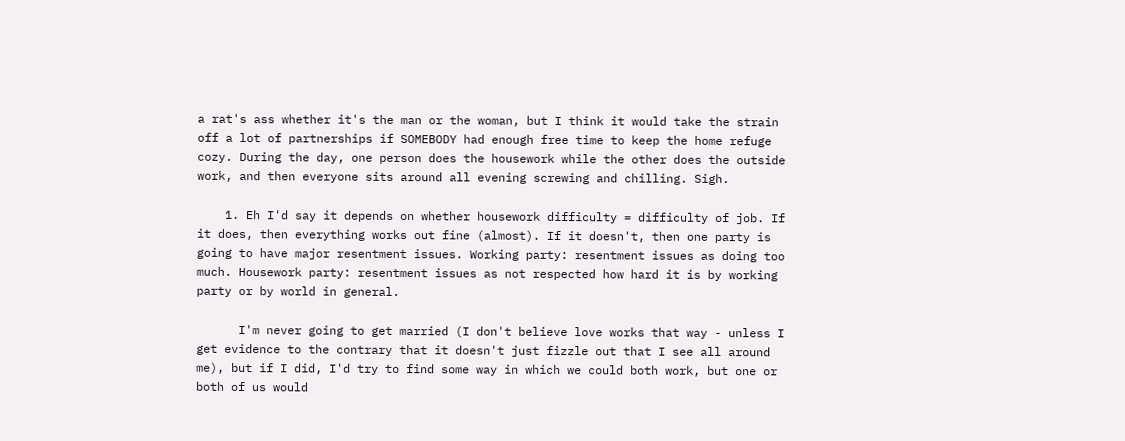a rat's ass whether it's the man or the woman, but I think it would take the strain off a lot of partnerships if SOMEBODY had enough free time to keep the home refuge cozy. During the day, one person does the housework while the other does the outside work, and then everyone sits around all evening screwing and chilling. Sigh.

    1. Eh I'd say it depends on whether housework difficulty = difficulty of job. If it does, then everything works out fine (almost). If it doesn't, then one party is going to have major resentment issues. Working party: resentment issues as doing too much. Housework party: resentment issues as not respected how hard it is by working party or by world in general.

      I'm never going to get married (I don't believe love works that way - unless I get evidence to the contrary that it doesn't just fizzle out that I see all around me), but if I did, I'd try to find some way in which we could both work, but one or both of us would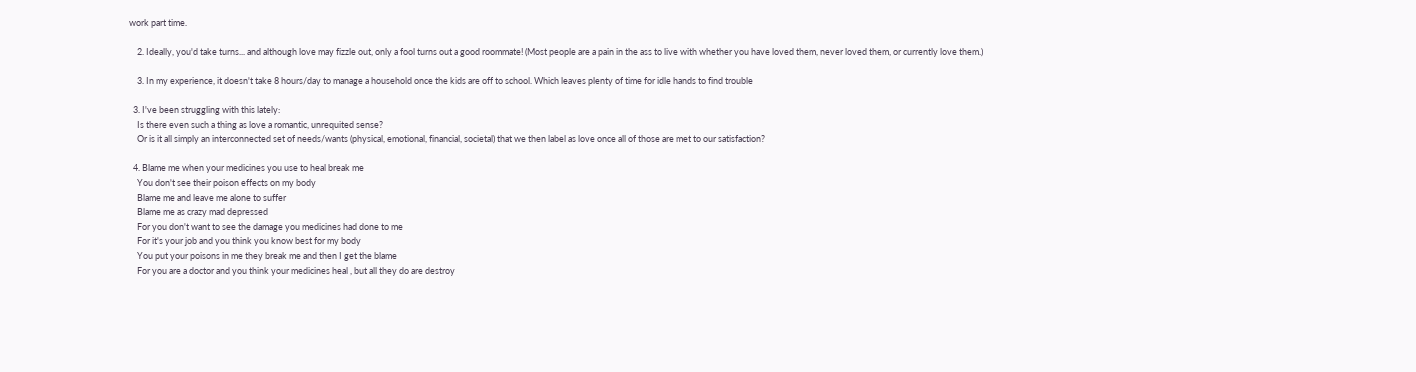work part time.

    2. Ideally, you'd take turns... and although love may fizzle out, only a fool turns out a good roommate! (Most people are a pain in the ass to live with whether you have loved them, never loved them, or currently love them.)

    3. In my experience, it doesn't take 8 hours/day to manage a household once the kids are off to school. Which leaves plenty of time for idle hands to find trouble

  3. I've been struggling with this lately:
    Is there even such a thing as love a romantic, unrequited sense?
    Or is it all simply an interconnected set of needs/wants (physical, emotional, financial, societal) that we then label as love once all of those are met to our satisfaction?

  4. Blame me when your medicines you use to heal break me
    You don't see their poison effects on my body
    Blame me and leave me alone to suffer
    Blame me as crazy mad depressed
    For you don't want to see the damage you medicines had done to me
    For it's your job and you think you know best for my body
    You put your poisons in me they break me and then I get the blame
    For you are a doctor and you think your medicines heal , but all they do are destroy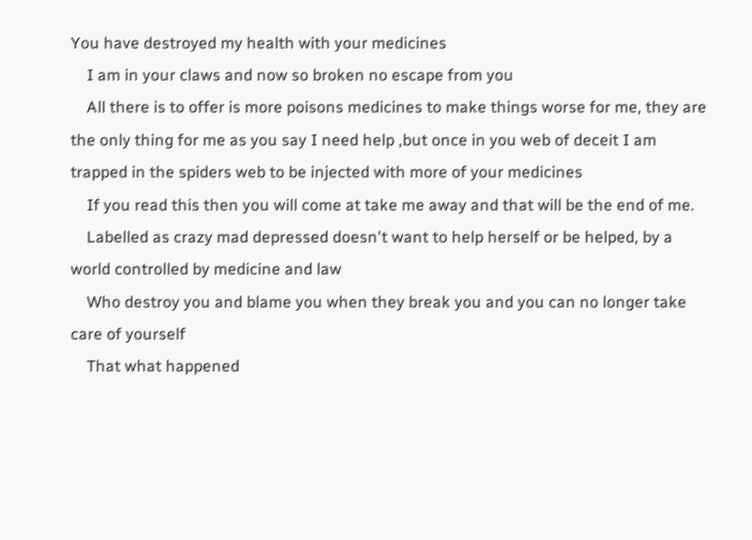You have destroyed my health with your medicines
    I am in your claws and now so broken no escape from you
    All there is to offer is more poisons medicines to make things worse for me, they are the only thing for me as you say I need help ,but once in you web of deceit I am trapped in the spiders web to be injected with more of your medicines
    If you read this then you will come at take me away and that will be the end of me.
    Labelled as crazy mad depressed doesn't want to help herself or be helped, by a world controlled by medicine and law
    Who destroy you and blame you when they break you and you can no longer take care of yourself
    That what happened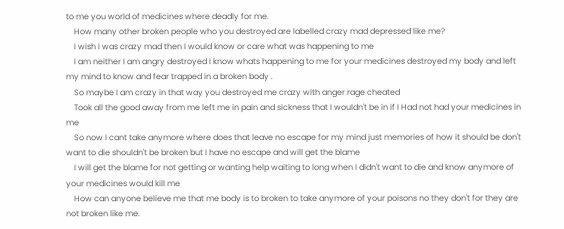to me you world of medicines where deadly for me.
    How many other broken people who you destroyed are labelled crazy mad depressed like me?
    I wish I was crazy mad then I would know or care what was happening to me
    I am neither I am angry destroyed I know whats happening to me for your medicines destroyed my body and left my mind to know and fear trapped in a broken body .
    So maybe I am crazy in that way you destroyed me crazy with anger rage cheated
    Took all the good away from me left me in pain and sickness that I wouldn't be in if I Had not had your medicines in me
    So now I cant take anymore where does that leave no escape for my mind just memories of how it should be don't want to die shouldn't be broken but I have no escape and will get the blame
    I will get the blame for not getting or wanting help waiting to long when I didn't want to die and know anymore of your medicines would kill me
    How can anyone believe me that me body is to broken to take anymore of your poisons no they don't for they are not broken like me.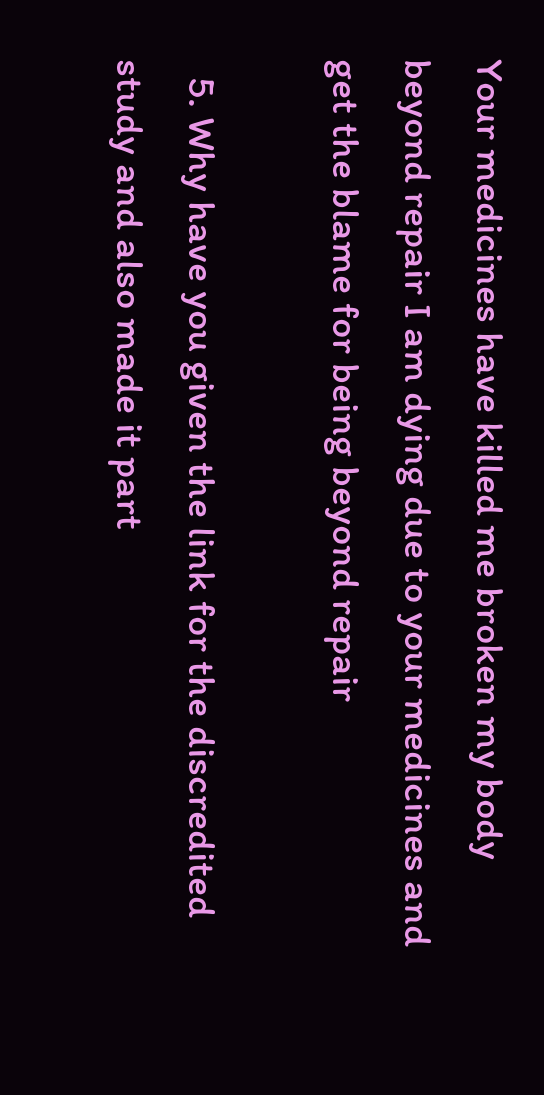Your medicines have killed me broken my body beyond repair I am dying due to your medicines and get the blame for being beyond repair

  5. Why have you given the link for the discredited study and also made it part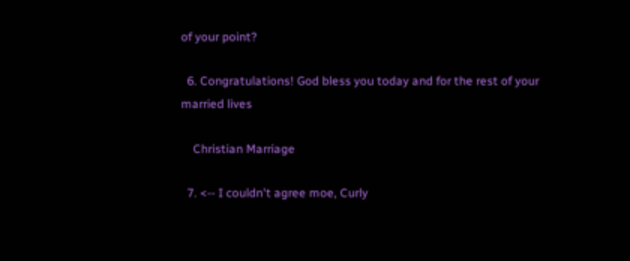of your point?

  6. Congratulations! God bless you today and for the rest of your married lives

    Christian Marriage

  7. <-- I couldn't agree moe, Curly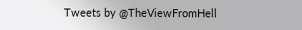Tweets by @TheViewFromHell